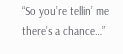“So you’re tellin’ me there’s a chance…”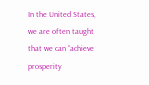In the United States, we are often taught that we can “achieve prosperity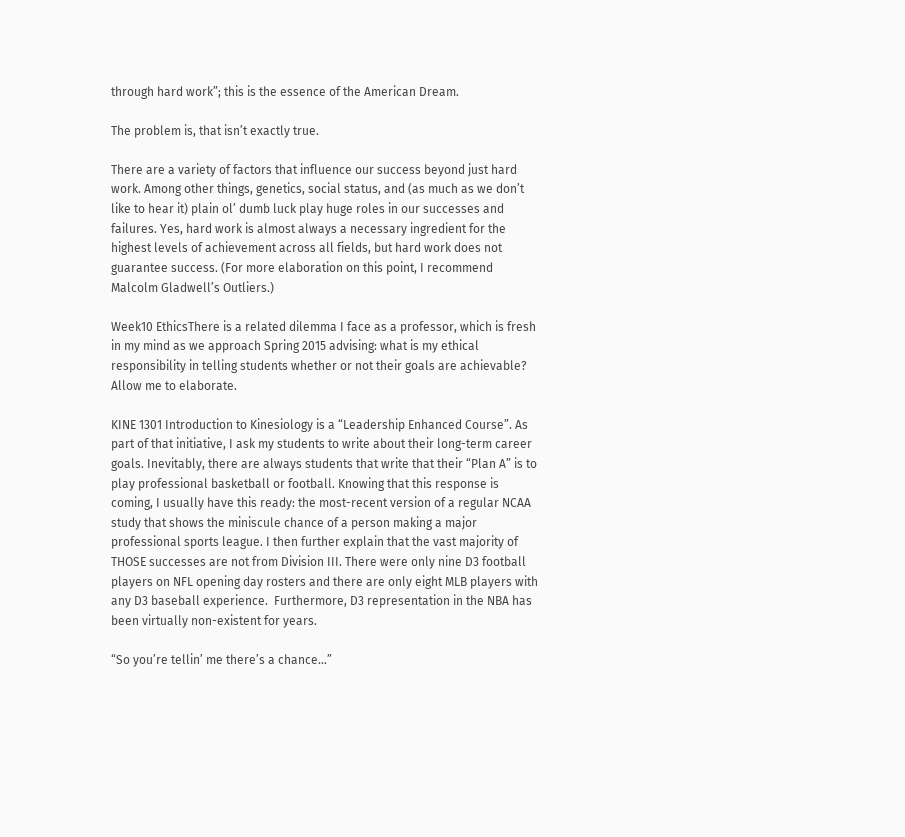through hard work”; this is the essence of the American Dream.

The problem is, that isn’t exactly true.

There are a variety of factors that influence our success beyond just hard work. Among other things, genetics, social status, and (as much as we don’t like to hear it) plain ol’ dumb luck play huge roles in our successes and failures. Yes, hard work is almost always a necessary ingredient for the highest levels of achievement across all fields, but hard work does not guarantee success. (For more elaboration on this point, I recommend Malcolm Gladwell’s Outliers.)

Week10 EthicsThere is a related dilemma I face as a professor, which is fresh in my mind as we approach Spring 2015 advising: what is my ethical responsibility in telling students whether or not their goals are achievable? Allow me to elaborate.

KINE 1301 Introduction to Kinesiology is a “Leadership Enhanced Course”. As part of that initiative, I ask my students to write about their long-term career goals. Inevitably, there are always students that write that their “Plan A” is to play professional basketball or football. Knowing that this response is coming, I usually have this ready: the most-recent version of a regular NCAA study that shows the miniscule chance of a person making a major professional sports league. I then further explain that the vast majority of THOSE successes are not from Division III. There were only nine D3 football players on NFL opening day rosters and there are only eight MLB players with any D3 baseball experience.  Furthermore, D3 representation in the NBA has been virtually non-existent for years.

“So you’re tellin’ me there’s a chance…”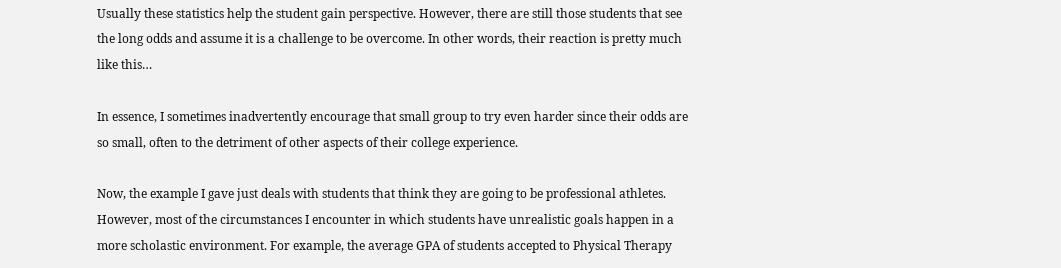Usually these statistics help the student gain perspective. However, there are still those students that see the long odds and assume it is a challenge to be overcome. In other words, their reaction is pretty much like this…

In essence, I sometimes inadvertently encourage that small group to try even harder since their odds are so small, often to the detriment of other aspects of their college experience.

Now, the example I gave just deals with students that think they are going to be professional athletes. However, most of the circumstances I encounter in which students have unrealistic goals happen in a more scholastic environment. For example, the average GPA of students accepted to Physical Therapy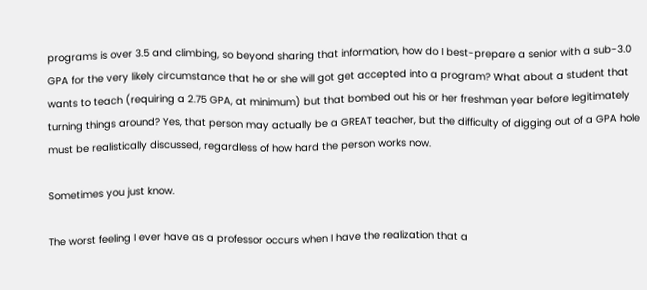programs is over 3.5 and climbing, so beyond sharing that information, how do I best-prepare a senior with a sub-3.0 GPA for the very likely circumstance that he or she will got get accepted into a program? What about a student that wants to teach (requiring a 2.75 GPA, at minimum) but that bombed out his or her freshman year before legitimately turning things around? Yes, that person may actually be a GREAT teacher, but the difficulty of digging out of a GPA hole must be realistically discussed, regardless of how hard the person works now.

Sometimes you just know.

The worst feeling I ever have as a professor occurs when I have the realization that a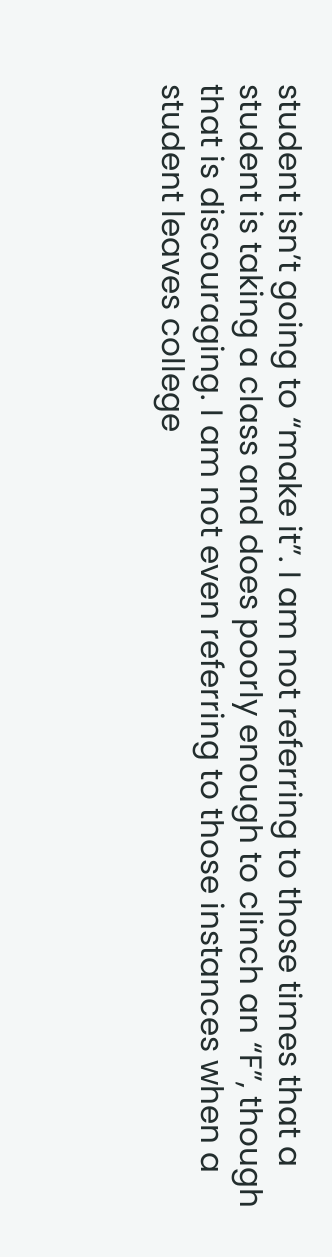student isn’t going to “make it”. I am not referring to those times that a student is taking a class and does poorly enough to clinch an “F”, though that is discouraging. I am not even referring to those instances when a student leaves college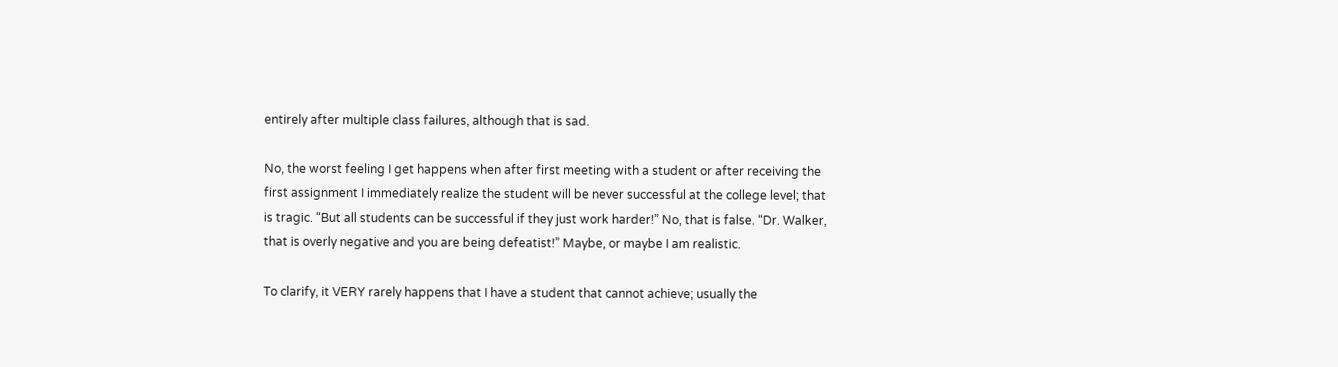entirely after multiple class failures, although that is sad.

No, the worst feeling I get happens when after first meeting with a student or after receiving the first assignment I immediately realize the student will be never successful at the college level; that is tragic. “But all students can be successful if they just work harder!” No, that is false. “Dr. Walker, that is overly negative and you are being defeatist!” Maybe, or maybe I am realistic.

To clarify, it VERY rarely happens that I have a student that cannot achieve; usually the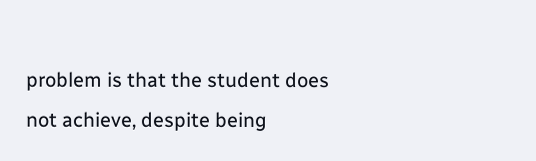problem is that the student does not achieve, despite being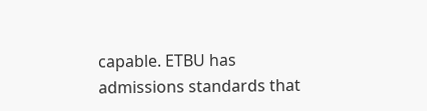capable. ETBU has admissions standards that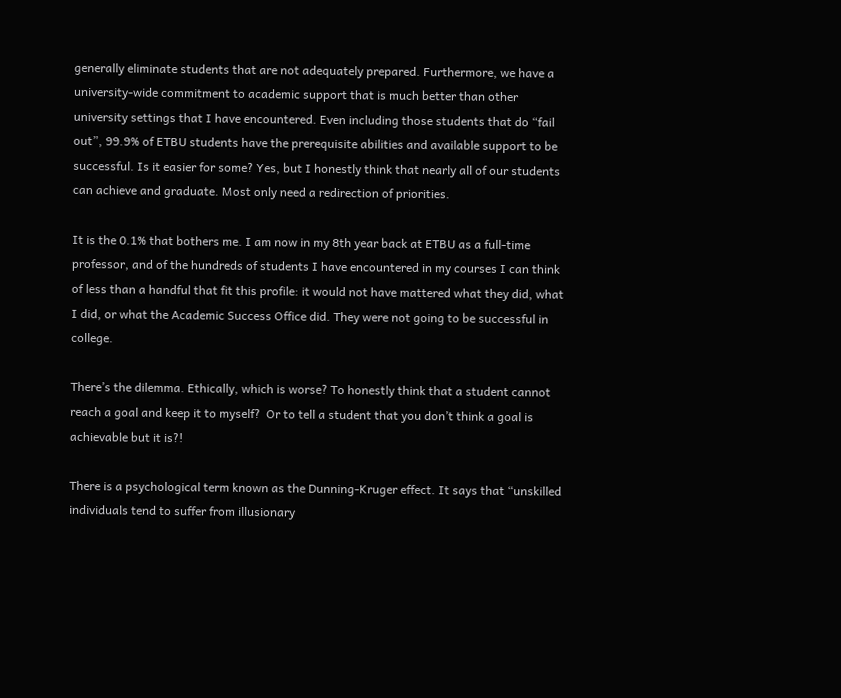generally eliminate students that are not adequately prepared. Furthermore, we have a university-wide commitment to academic support that is much better than other university settings that I have encountered. Even including those students that do “fail out”, 99.9% of ETBU students have the prerequisite abilities and available support to be successful. Is it easier for some? Yes, but I honestly think that nearly all of our students can achieve and graduate. Most only need a redirection of priorities.

It is the 0.1% that bothers me. I am now in my 8th year back at ETBU as a full-time professor, and of the hundreds of students I have encountered in my courses I can think of less than a handful that fit this profile: it would not have mattered what they did, what I did, or what the Academic Success Office did. They were not going to be successful in college.

There’s the dilemma. Ethically, which is worse? To honestly think that a student cannot reach a goal and keep it to myself?  Or to tell a student that you don’t think a goal is achievable but it is?!

There is a psychological term known as the Dunning-Kruger effect. It says that “unskilled individuals tend to suffer from illusionary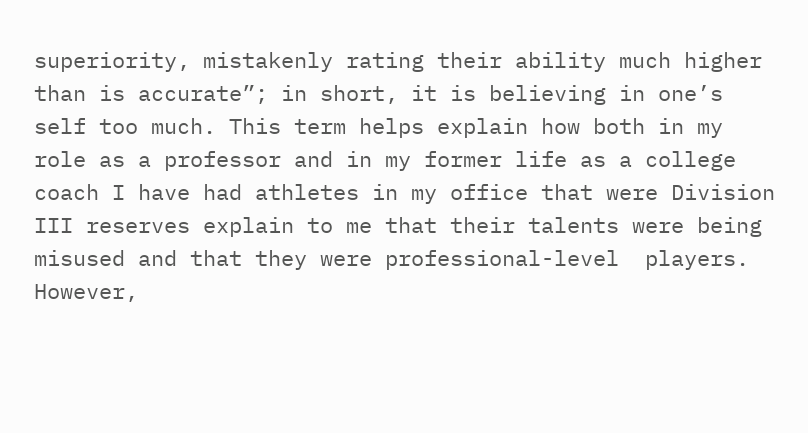superiority, mistakenly rating their ability much higher than is accurate”; in short, it is believing in one’s self too much. This term helps explain how both in my role as a professor and in my former life as a college coach I have had athletes in my office that were Division III reserves explain to me that their talents were being misused and that they were professional-level  players. However,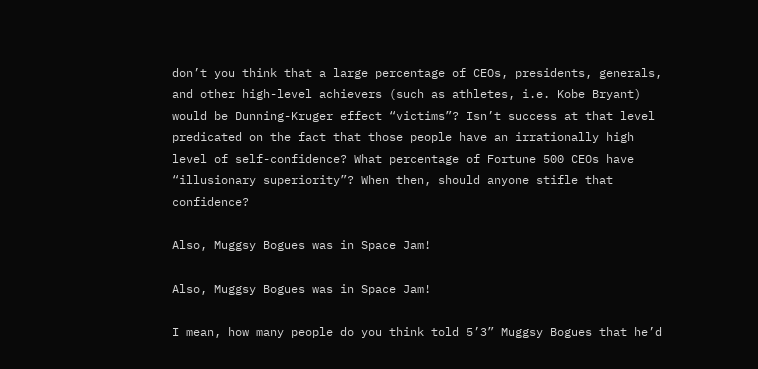don’t you think that a large percentage of CEOs, presidents, generals, and other high-level achievers (such as athletes, i.e. Kobe Bryant) would be Dunning-Kruger effect “victims”? Isn’t success at that level predicated on the fact that those people have an irrationally high level of self-confidence? What percentage of Fortune 500 CEOs have “illusionary superiority”? When then, should anyone stifle that confidence?

Also, Muggsy Bogues was in Space Jam!

Also, Muggsy Bogues was in Space Jam!

I mean, how many people do you think told 5’3” Muggsy Bogues that he’d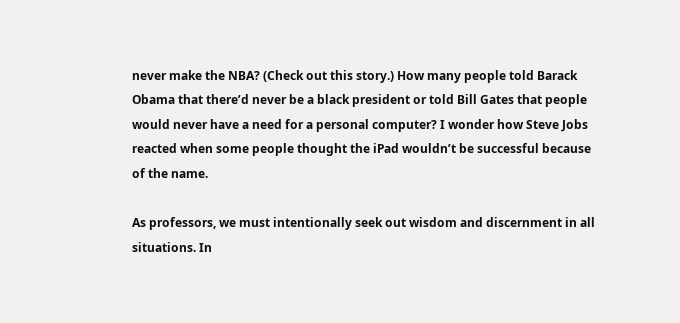never make the NBA? (Check out this story.) How many people told Barack Obama that there’d never be a black president or told Bill Gates that people would never have a need for a personal computer? I wonder how Steve Jobs reacted when some people thought the iPad wouldn’t be successful because of the name.

As professors, we must intentionally seek out wisdom and discernment in all situations. In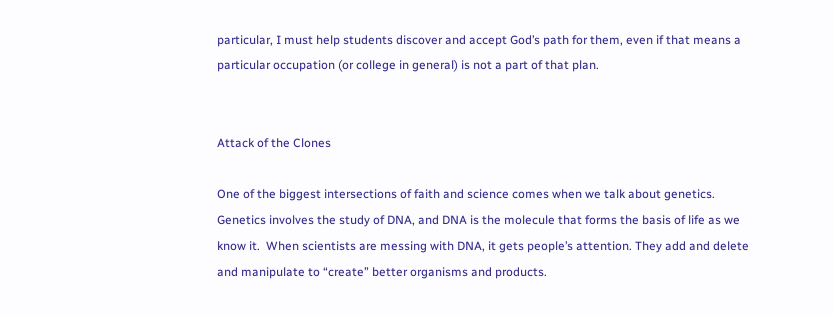particular, I must help students discover and accept God’s path for them, even if that means a particular occupation (or college in general) is not a part of that plan.


Attack of the Clones

One of the biggest intersections of faith and science comes when we talk about genetics.  Genetics involves the study of DNA, and DNA is the molecule that forms the basis of life as we know it.  When scientists are messing with DNA, it gets people’s attention. They add and delete and manipulate to “create” better organisms and products.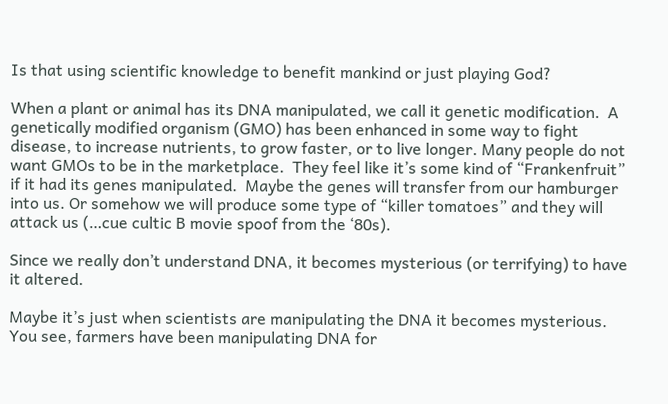Is that using scientific knowledge to benefit mankind or just playing God?

When a plant or animal has its DNA manipulated, we call it genetic modification.  A genetically modified organism (GMO) has been enhanced in some way to fight disease, to increase nutrients, to grow faster, or to live longer. Many people do not want GMOs to be in the marketplace.  They feel like it’s some kind of “Frankenfruit” if it had its genes manipulated.  Maybe the genes will transfer from our hamburger into us. Or somehow we will produce some type of “killer tomatoes” and they will attack us (…cue cultic B movie spoof from the ‘80s).

Since we really don’t understand DNA, it becomes mysterious (or terrifying) to have it altered.

Maybe it’s just when scientists are manipulating the DNA it becomes mysterious.  You see, farmers have been manipulating DNA for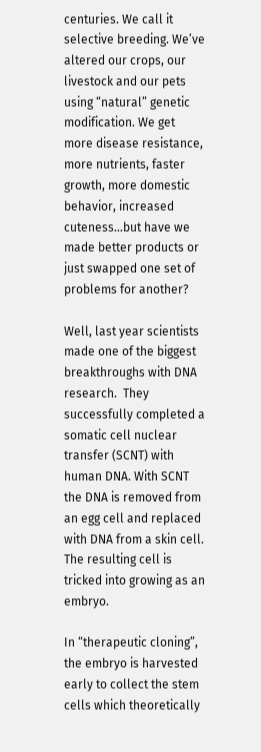centuries. We call it selective breeding. We’ve altered our crops, our livestock and our pets using “natural” genetic modification. We get more disease resistance, more nutrients, faster growth, more domestic behavior, increased cuteness…but have we made better products or just swapped one set of problems for another?

Well, last year scientists made one of the biggest breakthroughs with DNA research.  They successfully completed a somatic cell nuclear transfer (SCNT) with human DNA. With SCNT the DNA is removed from an egg cell and replaced with DNA from a skin cell. The resulting cell is tricked into growing as an embryo.

In “therapeutic cloning”, the embryo is harvested early to collect the stem cells which theoretically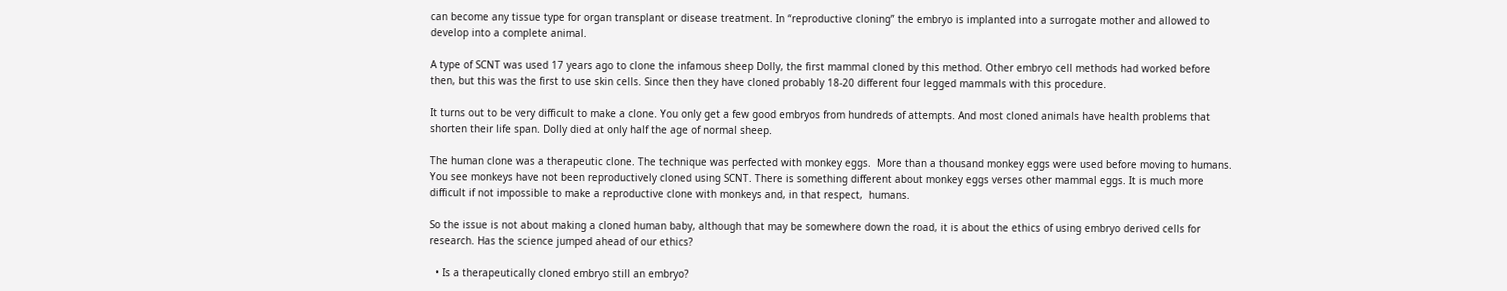can become any tissue type for organ transplant or disease treatment. In “reproductive cloning” the embryo is implanted into a surrogate mother and allowed to develop into a complete animal.

A type of SCNT was used 17 years ago to clone the infamous sheep Dolly, the first mammal cloned by this method. Other embryo cell methods had worked before then, but this was the first to use skin cells. Since then they have cloned probably 18-20 different four legged mammals with this procedure.

It turns out to be very difficult to make a clone. You only get a few good embryos from hundreds of attempts. And most cloned animals have health problems that shorten their life span. Dolly died at only half the age of normal sheep.

The human clone was a therapeutic clone. The technique was perfected with monkey eggs.  More than a thousand monkey eggs were used before moving to humans. You see monkeys have not been reproductively cloned using SCNT. There is something different about monkey eggs verses other mammal eggs. It is much more difficult if not impossible to make a reproductive clone with monkeys and, in that respect,  humans.

So the issue is not about making a cloned human baby, although that may be somewhere down the road, it is about the ethics of using embryo derived cells for research. Has the science jumped ahead of our ethics?

  • Is a therapeutically cloned embryo still an embryo?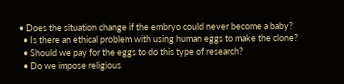• Does the situation change if the embryo could never become a baby?
  • Is there an ethical problem with using human eggs to make the clone?
  • Should we pay for the eggs to do this type of research?
  • Do we impose religious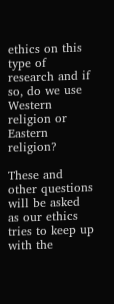ethics on this type of research and if so, do we use Western religion or Eastern religion?

These and other questions will be asked as our ethics tries to keep up with the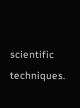scientific techniques.